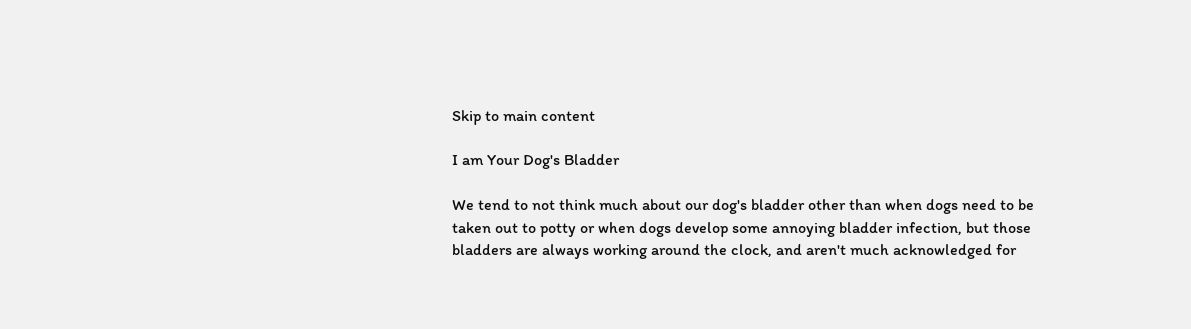Skip to main content

I am Your Dog's Bladder

We tend to not think much about our dog's bladder other than when dogs need to be taken out to potty or when dogs develop some annoying bladder infection, but those bladders are always working around the clock, and aren't much acknowledged for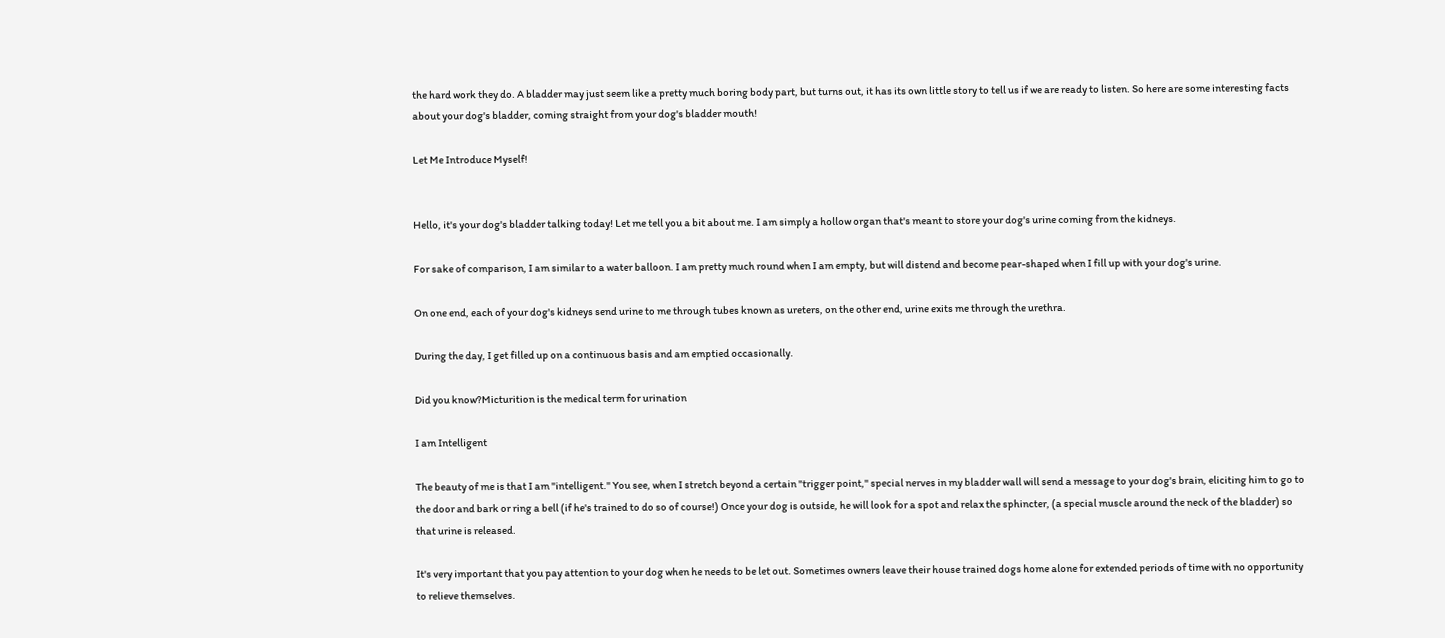the hard work they do. A bladder may just seem like a pretty much boring body part, but turns out, it has its own little story to tell us if we are ready to listen. So here are some interesting facts about your dog's bladder, coming straight from your dog's bladder mouth!

Let Me Introduce Myself!


Hello, it's your dog's bladder talking today! Let me tell you a bit about me. I am simply a hollow organ that's meant to store your dog's urine coming from the kidneys.

For sake of comparison, I am similar to a water balloon. I am pretty much round when I am empty, but will distend and become pear-shaped when I fill up with your dog's urine.

On one end, each of your dog's kidneys send urine to me through tubes known as ureters, on the other end, urine exits me through the urethra.

During the day, I get filled up on a continuous basis and am emptied occasionally.

Did you know?Micturition is the medical term for urination

I am Intelligent

The beauty of me is that I am "intelligent." You see, when I stretch beyond a certain "trigger point," special nerves in my bladder wall will send a message to your dog's brain, eliciting him to go to the door and bark or ring a bell (if he's trained to do so of course!) Once your dog is outside, he will look for a spot and relax the sphincter, (a special muscle around the neck of the bladder) so that urine is released.

It's very important that you pay attention to your dog when he needs to be let out. Sometimes owners leave their house trained dogs home alone for extended periods of time with no opportunity to relieve themselves.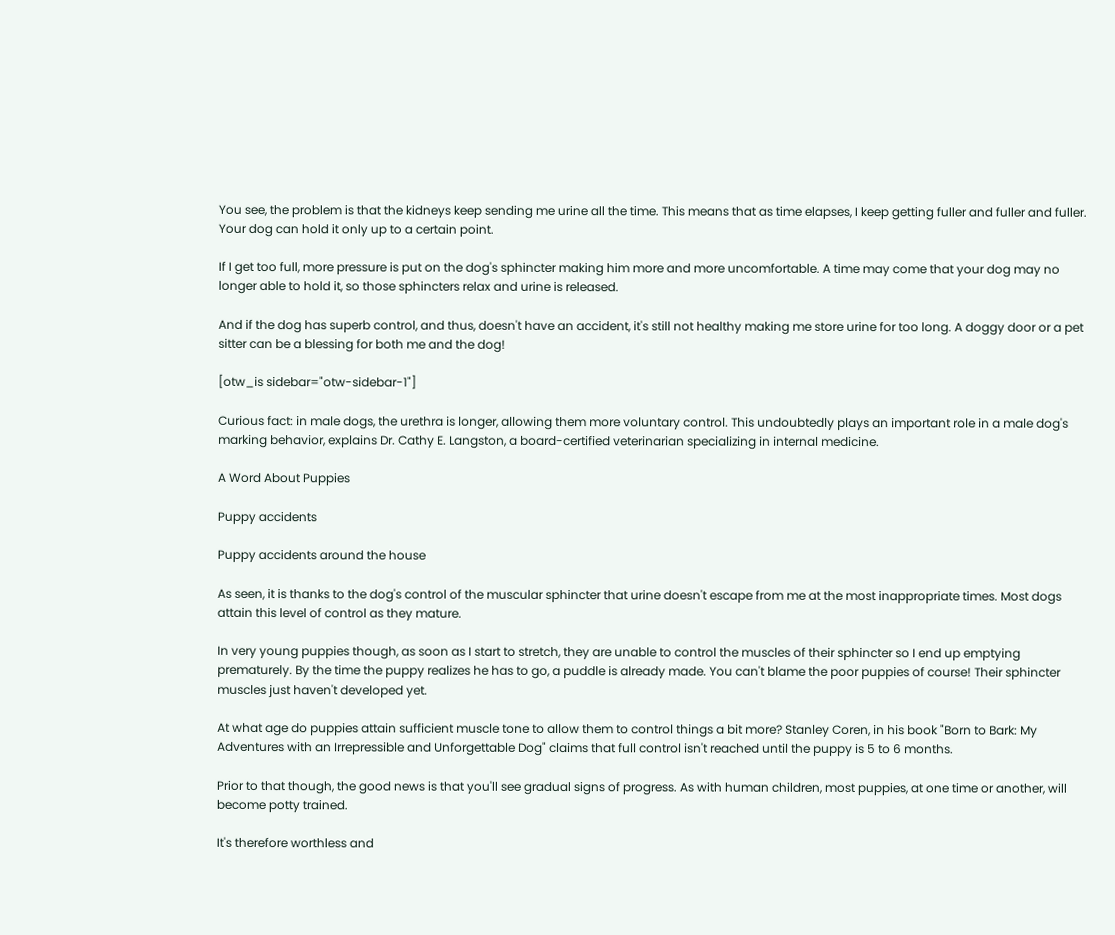You see, the problem is that the kidneys keep sending me urine all the time. This means that as time elapses, I keep getting fuller and fuller and fuller. Your dog can hold it only up to a certain point.

If I get too full, more pressure is put on the dog's sphincter making him more and more uncomfortable. A time may come that your dog may no longer able to hold it, so those sphincters relax and urine is released.

And if the dog has superb control, and thus, doesn't have an accident, it's still not healthy making me store urine for too long. A doggy door or a pet sitter can be a blessing for both me and the dog!

[otw_is sidebar="otw-sidebar-1"]

Curious fact: in male dogs, the urethra is longer, allowing them more voluntary control. This undoubtedly plays an important role in a male dog's marking behavior, explains Dr. Cathy E. Langston, a board-certified veterinarian specializing in internal medicine.

A Word About Puppies

Puppy accidents

Puppy accidents around the house

As seen, it is thanks to the dog's control of the muscular sphincter that urine doesn't escape from me at the most inappropriate times. Most dogs attain this level of control as they mature.

In very young puppies though, as soon as I start to stretch, they are unable to control the muscles of their sphincter so I end up emptying prematurely. By the time the puppy realizes he has to go, a puddle is already made. You can't blame the poor puppies of course! Their sphincter muscles just haven't developed yet.

At what age do puppies attain sufficient muscle tone to allow them to control things a bit more? Stanley Coren, in his book "Born to Bark: My Adventures with an Irrepressible and Unforgettable Dog" claims that full control isn't reached until the puppy is 5 to 6 months.

Prior to that though, the good news is that you'll see gradual signs of progress. As with human children, most puppies, at one time or another, will become potty trained.

It's therefore worthless and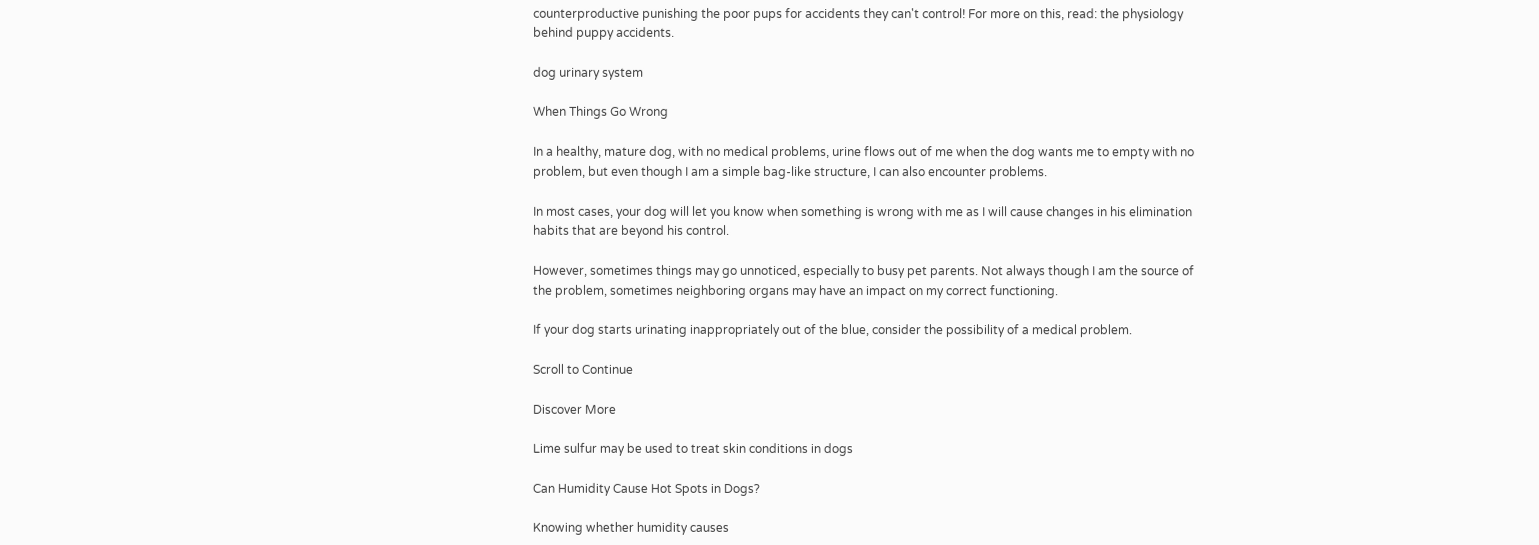counterproductive punishing the poor pups for accidents they can't control! For more on this, read: the physiology behind puppy accidents.

dog urinary system

When Things Go Wrong

In a healthy, mature dog, with no medical problems, urine flows out of me when the dog wants me to empty with no problem, but even though I am a simple bag-like structure, I can also encounter problems.

In most cases, your dog will let you know when something is wrong with me as I will cause changes in his elimination habits that are beyond his control.

However, sometimes things may go unnoticed, especially to busy pet parents. Not always though I am the source of the problem, sometimes neighboring organs may have an impact on my correct functioning.

If your dog starts urinating inappropriately out of the blue, consider the possibility of a medical problem.

Scroll to Continue

Discover More

Lime sulfur may be used to treat skin conditions in dogs

Can Humidity Cause Hot Spots in Dogs?

Knowing whether humidity causes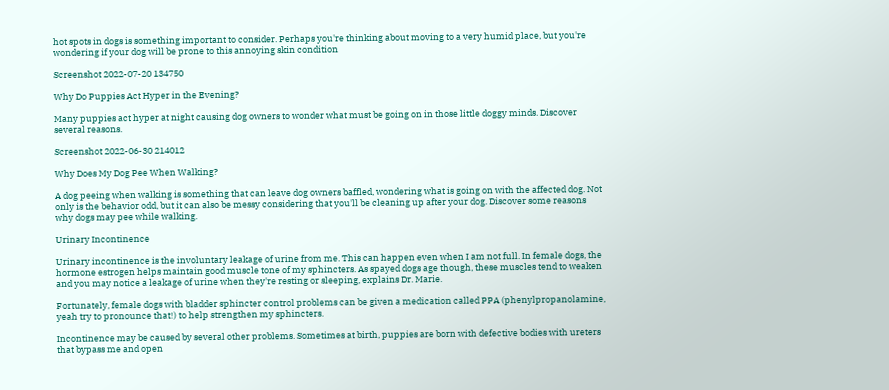hot spots in dogs is something important to consider. Perhaps you're thinking about moving to a very humid place, but you're wondering if your dog will be prone to this annoying skin condition

Screenshot 2022-07-20 134750

Why Do Puppies Act Hyper in the Evening?

Many puppies act hyper at night causing dog owners to wonder what must be going on in those little doggy minds. Discover several reasons.

Screenshot 2022-06-30 214012

Why Does My Dog Pee When Walking?

A dog peeing when walking is something that can leave dog owners baffled, wondering what is going on with the affected dog. Not only is the behavior odd, but it can also be messy considering that you'll be cleaning up after your dog. Discover some reasons why dogs may pee while walking.

Urinary Incontinence

Urinary incontinence is the involuntary leakage of urine from me. This can happen even when I am not full. In female dogs, the hormone estrogen helps maintain good muscle tone of my sphincters. As spayed dogs age though, these muscles tend to weaken and you may notice a leakage of urine when they're resting or sleeping, explains Dr. Marie.

Fortunately, female dogs with bladder sphincter control problems can be given a medication called PPA (phenylpropanolamine, yeah try to pronounce that!) to help strengthen my sphincters.

Incontinence may be caused by several other problems. Sometimes at birth, puppies are born with defective bodies with ureters that bypass me and open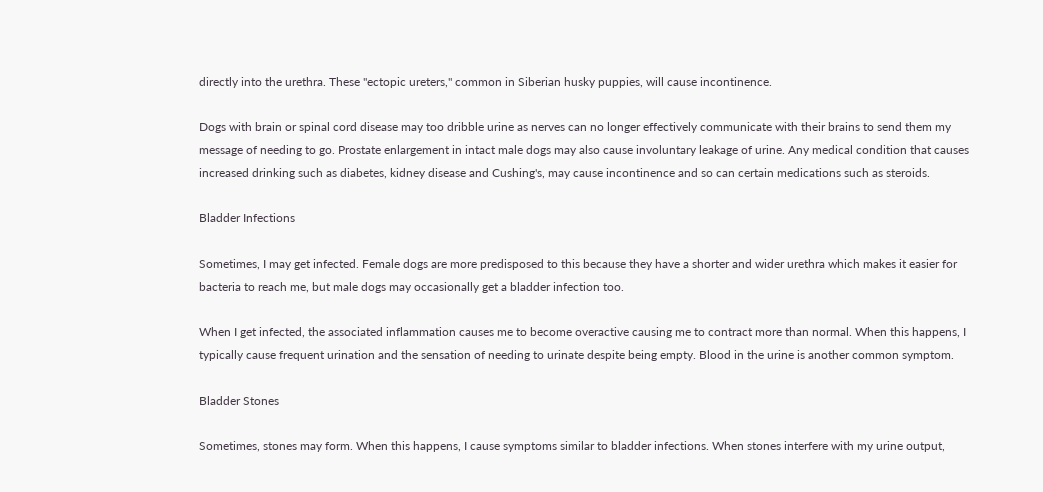directly into the urethra. These "ectopic ureters," common in Siberian husky puppies, will cause incontinence.

Dogs with brain or spinal cord disease may too dribble urine as nerves can no longer effectively communicate with their brains to send them my message of needing to go. Prostate enlargement in intact male dogs may also cause involuntary leakage of urine. Any medical condition that causes increased drinking such as diabetes, kidney disease and Cushing's, may cause incontinence and so can certain medications such as steroids.

Bladder Infections

Sometimes, I may get infected. Female dogs are more predisposed to this because they have a shorter and wider urethra which makes it easier for bacteria to reach me, but male dogs may occasionally get a bladder infection too.

When I get infected, the associated inflammation causes me to become overactive causing me to contract more than normal. When this happens, I typically cause frequent urination and the sensation of needing to urinate despite being empty. Blood in the urine is another common symptom.

Bladder Stones

Sometimes, stones may form. When this happens, I cause symptoms similar to bladder infections. When stones interfere with my urine output,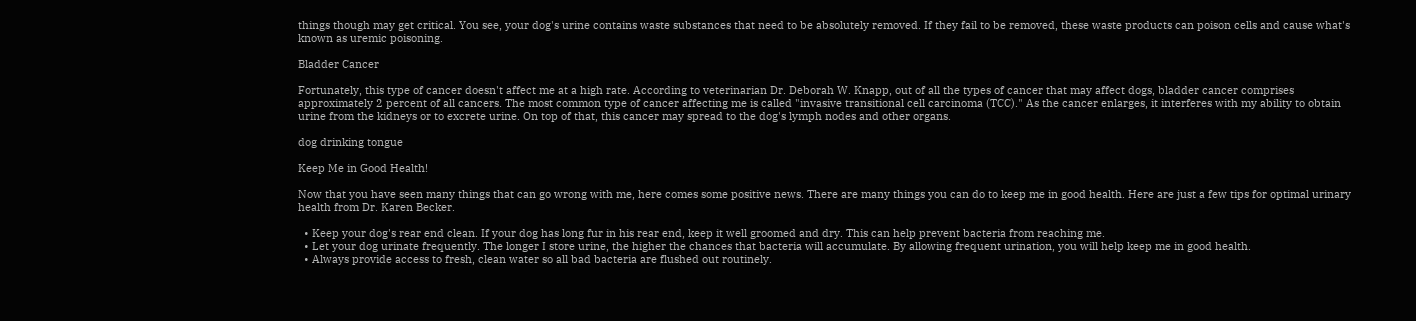things though may get critical. You see, your dog's urine contains waste substances that need to be absolutely removed. If they fail to be removed, these waste products can poison cells and cause what's known as uremic poisoning.

Bladder Cancer

Fortunately, this type of cancer doesn't affect me at a high rate. According to veterinarian Dr. Deborah W. Knapp, out of all the types of cancer that may affect dogs, bladder cancer comprises approximately 2 percent of all cancers. The most common type of cancer affecting me is called "invasive transitional cell carcinoma (TCC)." As the cancer enlarges, it interferes with my ability to obtain urine from the kidneys or to excrete urine. On top of that, this cancer may spread to the dog's lymph nodes and other organs.

dog drinking tongue

Keep Me in Good Health!

Now that you have seen many things that can go wrong with me, here comes some positive news. There are many things you can do to keep me in good health. Here are just a few tips for optimal urinary health from Dr. Karen Becker.

  • Keep your dog's rear end clean. If your dog has long fur in his rear end, keep it well groomed and dry. This can help prevent bacteria from reaching me.
  • Let your dog urinate frequently. The longer I store urine, the higher the chances that bacteria will accumulate. By allowing frequent urination, you will help keep me in good health.
  • Always provide access to fresh, clean water so all bad bacteria are flushed out routinely.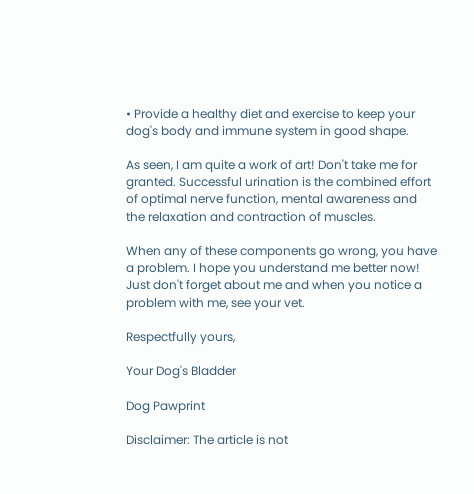• Provide a healthy diet and exercise to keep your dog's body and immune system in good shape.

As seen, I am quite a work of art! Don't take me for granted. Successful urination is the combined effort of optimal nerve function, mental awareness and the relaxation and contraction of muscles.

When any of these components go wrong, you have a problem. I hope you understand me better now! Just don't forget about me and when you notice a problem with me, see your vet.

Respectfully yours,

Your Dog's Bladder

Dog Pawprint

Disclaimer: The article is not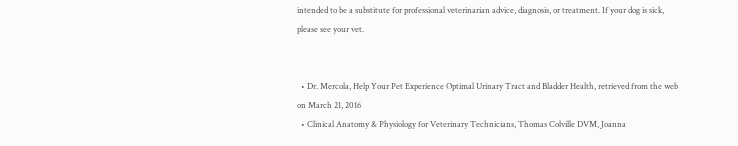intended to be a substitute for professional veterinarian advice, diagnosis, or treatment. If your dog is sick, please see your vet.


  • Dr. Mercola, Help Your Pet Experience Optimal Urinary Tract and Bladder Health, retrieved from the web on March 21, 2016
  • Clinical Anatomy & Physiology for Veterinary Technicians, Thomas Colville DVM, Joanna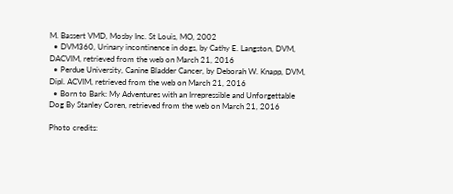M. Bassert VMD, Mosby Inc. St Louis, MO, 2002
  • DVM360, Urinary incontinence in dogs, by Cathy E. Langston, DVM, DACVIM, retrieved from the web on March 21, 2016
  • Perdue University, Canine Bladder Cancer, by Deborah W. Knapp, DVM, Dipl. ACVIM, retrieved from the web on March 21, 2016
  • Born to Bark: My Adventures with an Irrepressible and Unforgettable Dog By Stanley Coren, retrieved from the web on March 21, 2016

Photo credits: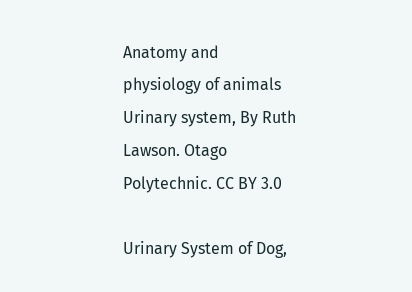Anatomy and physiology of animals Urinary system, By Ruth Lawson. Otago Polytechnic. CC BY 3.0

Urinary System of Dog,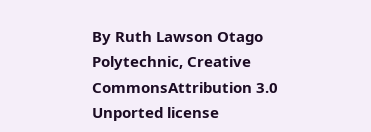By Ruth Lawson Otago Polytechnic, Creative CommonsAttribution 3.0 Unported license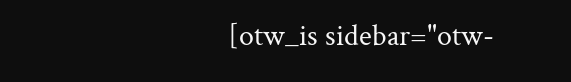[otw_is sidebar="otw-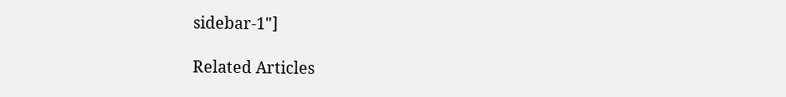sidebar-1"]

Related Articles